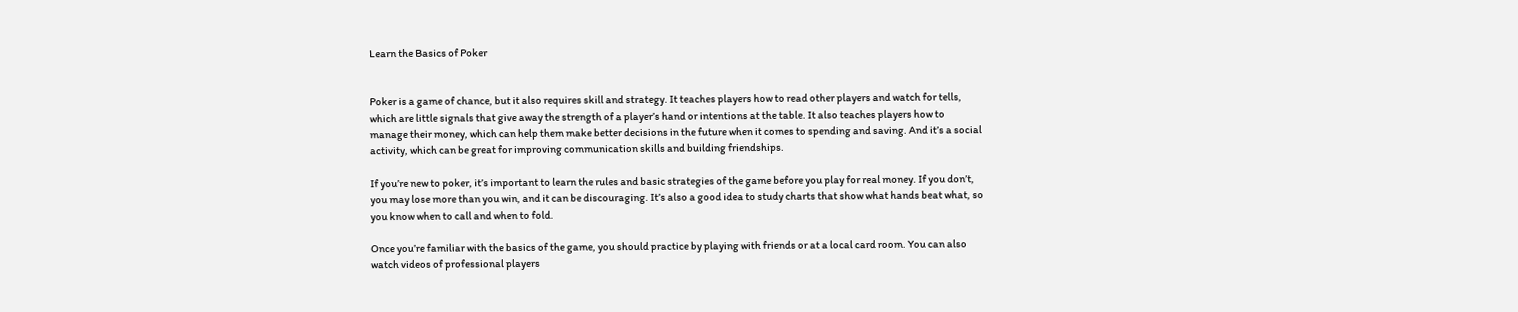Learn the Basics of Poker


Poker is a game of chance, but it also requires skill and strategy. It teaches players how to read other players and watch for tells, which are little signals that give away the strength of a player’s hand or intentions at the table. It also teaches players how to manage their money, which can help them make better decisions in the future when it comes to spending and saving. And it’s a social activity, which can be great for improving communication skills and building friendships.

If you’re new to poker, it’s important to learn the rules and basic strategies of the game before you play for real money. If you don’t, you may lose more than you win, and it can be discouraging. It’s also a good idea to study charts that show what hands beat what, so you know when to call and when to fold.

Once you’re familiar with the basics of the game, you should practice by playing with friends or at a local card room. You can also watch videos of professional players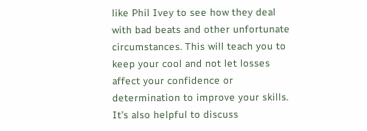like Phil Ivey to see how they deal with bad beats and other unfortunate circumstances. This will teach you to keep your cool and not let losses affect your confidence or determination to improve your skills. It’s also helpful to discuss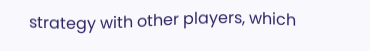strategy with other players, which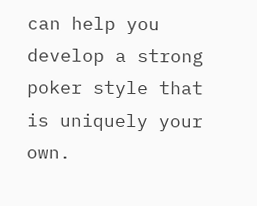can help you develop a strong poker style that is uniquely your own.